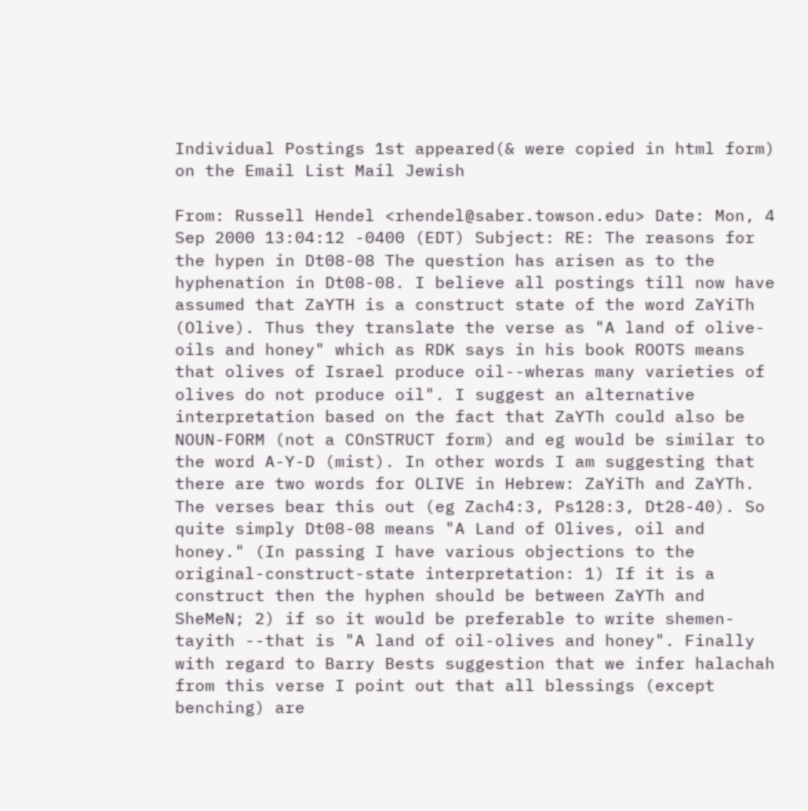Individual Postings 1st appeared(& were copied in html form) on the Email List Mail Jewish

From: Russell Hendel <rhendel@saber.towson.edu> Date: Mon, 4 Sep 2000 13:04:12 -0400 (EDT) Subject: RE: The reasons for the hypen in Dt08-08 The question has arisen as to the hyphenation in Dt08-08. I believe all postings till now have assumed that ZaYTH is a construct state of the word ZaYiTh (Olive). Thus they translate the verse as "A land of olive-oils and honey" which as RDK says in his book ROOTS means that olives of Israel produce oil--wheras many varieties of olives do not produce oil". I suggest an alternative interpretation based on the fact that ZaYTh could also be NOUN-FORM (not a COnSTRUCT form) and eg would be similar to the word A-Y-D (mist). In other words I am suggesting that there are two words for OLIVE in Hebrew: ZaYiTh and ZaYTh. The verses bear this out (eg Zach4:3, Ps128:3, Dt28-40). So quite simply Dt08-08 means "A Land of Olives, oil and honey." (In passing I have various objections to the original-construct-state interpretation: 1) If it is a construct then the hyphen should be between ZaYTh and SheMeN; 2) if so it would be preferable to write shemen-tayith --that is "A land of oil-olives and honey". Finally with regard to Barry Bests suggestion that we infer halachah from this verse I point out that all blessings (except benching) are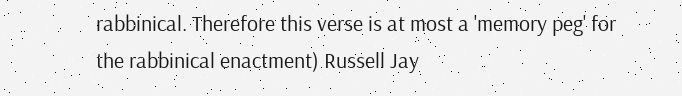rabbinical. Therefore this verse is at most a 'memory peg' for the rabbinical enactment) Russell Jay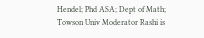Hendel; Phd ASA; Dept of Math; Towson Univ Moderator Rashi is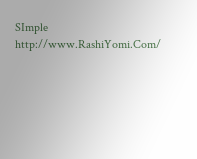SImple http://www.RashiYomi.Com/